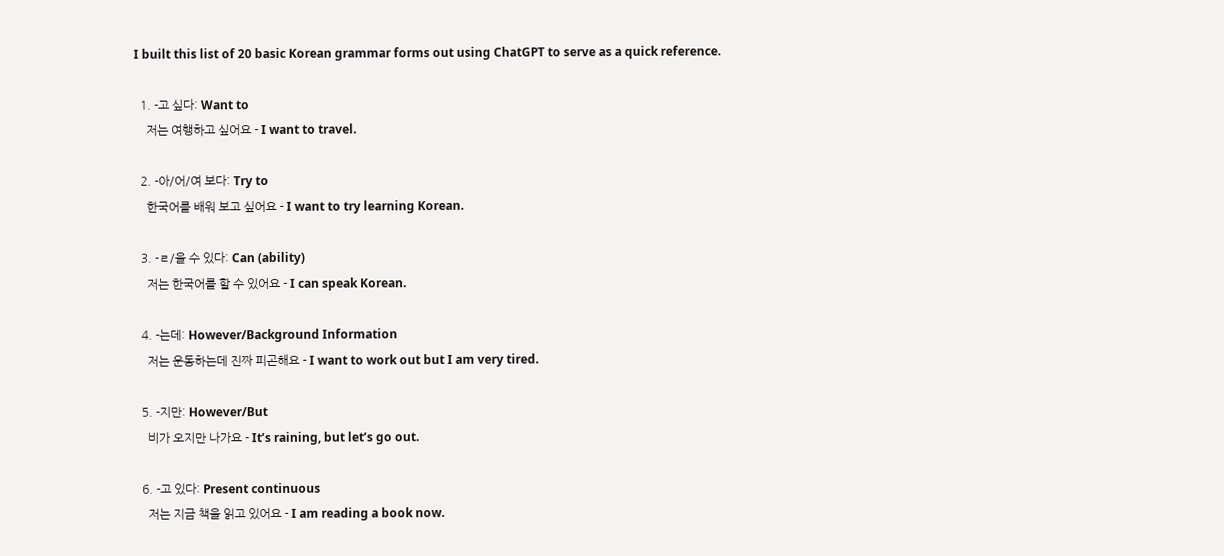I built this list of 20 basic Korean grammar forms out using ChatGPT to serve as a quick reference.

  1. -고 싶다: Want to
    저는 여행하고 싶어요 - I want to travel.

  2. -아/어/여 보다: Try to
    한국어를 배워 보고 싶어요 - I want to try learning Korean.

  3. -ㄹ/을 수 있다: Can (ability)
    저는 한국어를 할 수 있어요 - I can speak Korean.

  4. -는데: However/Background Information
    저는 운동하는데 진짜 피곤해요 - I want to work out but I am very tired.

  5. -지만: However/But
    비가 오지만 나가요 - It’s raining, but let’s go out.

  6. -고 있다: Present continuous
    저는 지금 책을 읽고 있어요 - I am reading a book now.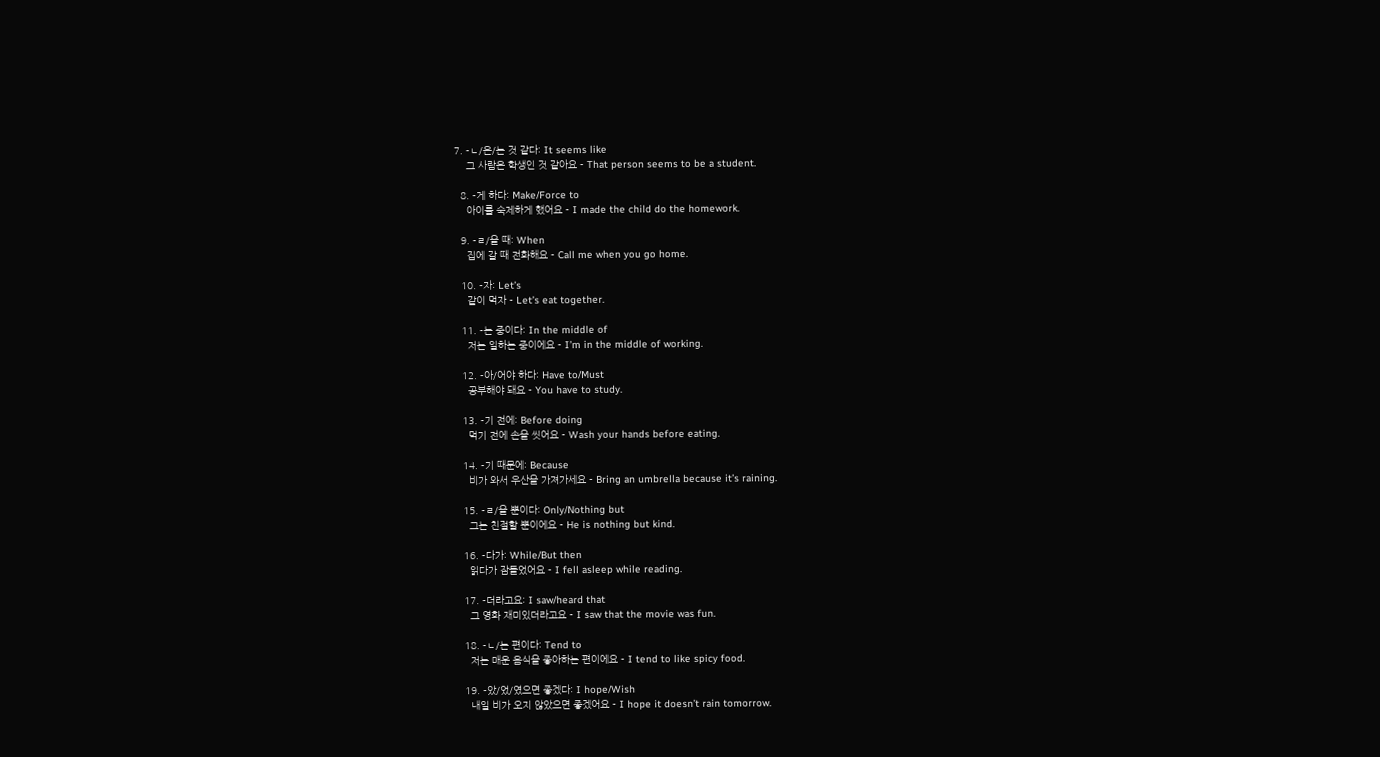7. -ㄴ/은/는 것 같다: It seems like
    그 사람은 학생인 것 같아요 - That person seems to be a student.

  8. -게 하다: Make/Force to
    아이를 숙제하게 했어요 - I made the child do the homework.

  9. -ㄹ/을 때: When
    집에 갈 때 전화해요 - Call me when you go home.

  10. -자: Let’s
    같이 먹자 - Let’s eat together.

  11. -는 중이다: In the middle of
    저는 일하는 중이에요 - I’m in the middle of working.

  12. -아/어야 하다: Have to/Must
    공부해야 돼요 - You have to study.

  13. -기 전에: Before doing
    먹기 전에 손을 씻어요 - Wash your hands before eating.

  14. -기 때문에: Because
    비가 와서 우산을 가져가세요 - Bring an umbrella because it’s raining.

  15. -ㄹ/을 뿐이다: Only/Nothing but
    그는 친절할 뿐이에요 - He is nothing but kind.

  16. -다가: While/But then
    읽다가 잠들었어요 - I fell asleep while reading.

  17. -더라고요: I saw/heard that
    그 영화 재미있더라고요 - I saw that the movie was fun.

  18. -ㄴ/는 편이다: Tend to
    저는 매운 음식을 좋아하는 편이에요 - I tend to like spicy food.

  19. -았/었/였으면 좋겠다: I hope/Wish
    내일 비가 오지 않았으면 좋겠어요 - I hope it doesn’t rain tomorrow.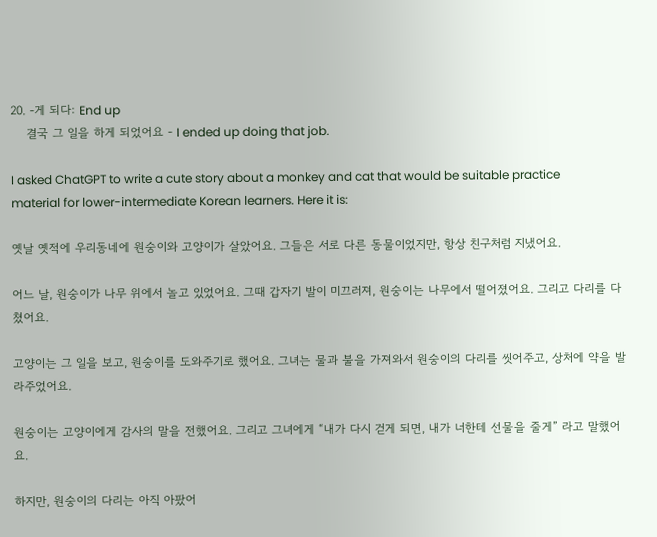20. -게 되다: End up
    결국 그 일을 하게 되었어요 - I ended up doing that job.

I asked ChatGPT to write a cute story about a monkey and cat that would be suitable practice material for lower-intermediate Korean learners. Here it is:

옛날 옛적에 우리동네에 원숭이와 고양이가 살았어요. 그들은 서로 다른 동물이었지만, 항상 친구처럼 지냈어요.

어느 날, 원숭이가 나무 위에서 놀고 있었어요. 그때 갑자기 발이 미끄러져, 원숭이는 나무에서 떨어졌어요. 그리고 다리를 다쳤어요.

고양이는 그 일을 보고, 원숭이를 도와주기로 했어요. 그녀는 물과 불을 가져와서 원숭이의 다리를 씻어주고, 상처에 약을 발라주었어요.

원숭이는 고양이에게 감사의 말을 전했어요. 그리고 그녀에게 “내가 다시 걷게 되면, 내가 너한테 선물을 줄게” 라고 말했어요.

하지만, 원숭이의 다리는 아직 아팠어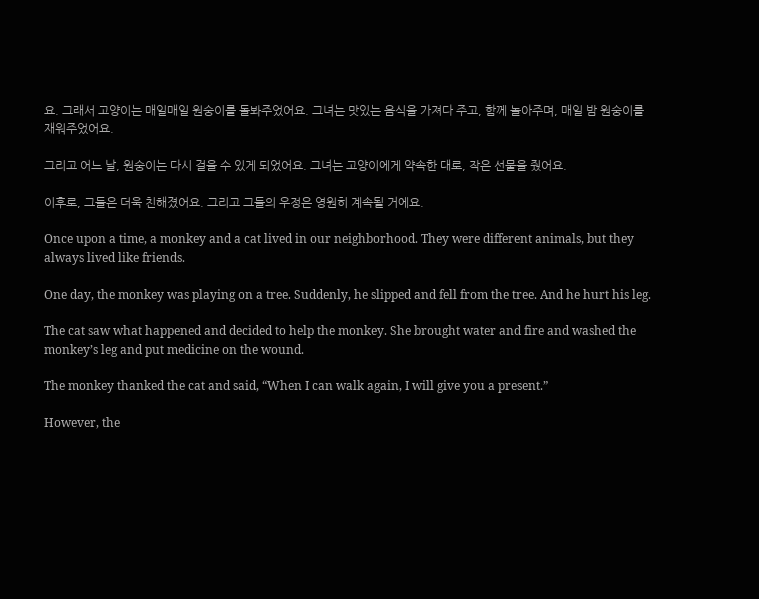요. 그래서 고양이는 매일매일 원숭이를 돌봐주었어요. 그녀는 맛있는 음식을 가져다 주고, 함께 놀아주며, 매일 밤 원숭이를 재워주었어요.

그리고 어느 날, 원숭이는 다시 걸을 수 있게 되었어요. 그녀는 고양이에게 약속한 대로, 작은 선물을 줬어요.

이후로, 그들은 더욱 친해졌어요. 그리고 그들의 우정은 영원히 계속될 거에요.

Once upon a time, a monkey and a cat lived in our neighborhood. They were different animals, but they always lived like friends.

One day, the monkey was playing on a tree. Suddenly, he slipped and fell from the tree. And he hurt his leg.

The cat saw what happened and decided to help the monkey. She brought water and fire and washed the monkey’s leg and put medicine on the wound.

The monkey thanked the cat and said, “When I can walk again, I will give you a present.”

However, the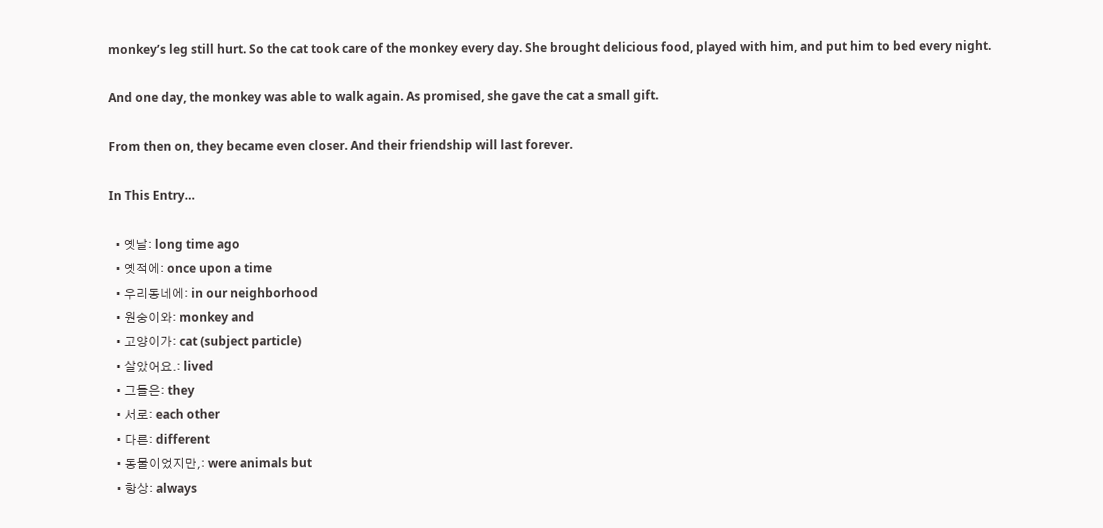monkey’s leg still hurt. So the cat took care of the monkey every day. She brought delicious food, played with him, and put him to bed every night.

And one day, the monkey was able to walk again. As promised, she gave the cat a small gift.

From then on, they became even closer. And their friendship will last forever.

In This Entry…

  • 옛날: long time ago
  • 옛적에: once upon a time
  • 우리동네에: in our neighborhood
  • 원숭이와: monkey and
  • 고양이가: cat (subject particle)
  • 살았어요.: lived
  • 그들은: they
  • 서로: each other
  • 다른: different
  • 동물이었지만,: were animals but
  • 항상: always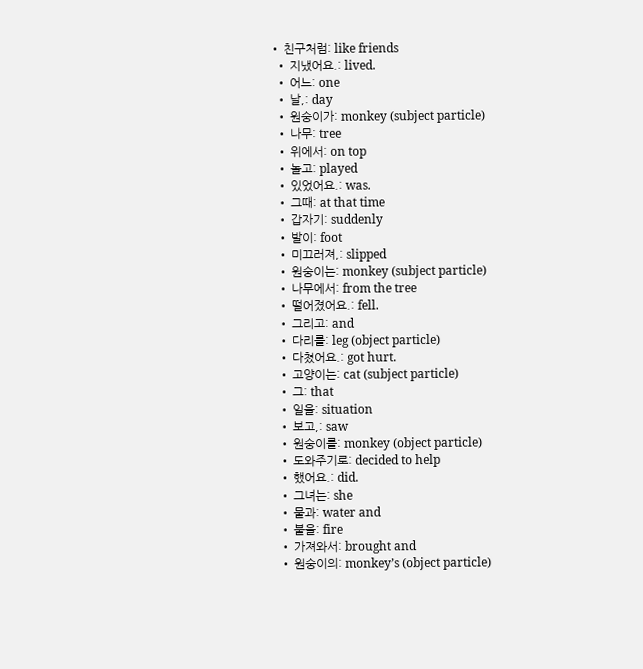• 친구처럼: like friends
  • 지냈어요.: lived.
  • 어느: one
  • 날,: day
  • 원숭이가: monkey (subject particle)
  • 나무: tree
  • 위에서: on top
  • 놀고: played
  • 있었어요.: was.
  • 그때: at that time
  • 갑자기: suddenly
  • 발이: foot
  • 미끄러져,: slipped
  • 원숭이는: monkey (subject particle)
  • 나무에서: from the tree
  • 떨어졌어요.: fell.
  • 그리고: and
  • 다리를: leg (object particle)
  • 다쳤어요.: got hurt.
  • 고양이는: cat (subject particle)
  • 그: that
  • 일을: situation
  • 보고,: saw
  • 원숭이를: monkey (object particle)
  • 도와주기로: decided to help
  • 했어요.: did.
  • 그녀는: she
  • 물과: water and
  • 불을: fire
  • 가져와서: brought and
  • 원숭이의: monkey’s (object particle)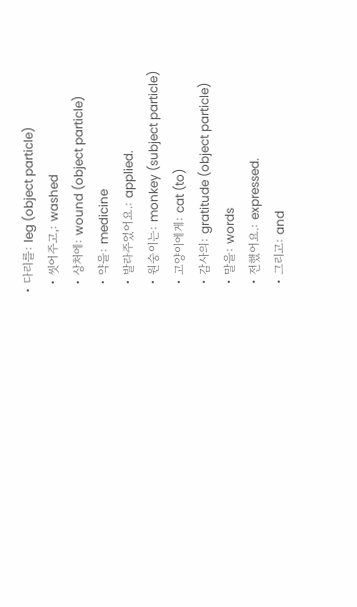• 다리를: leg (object particle)
  • 씻어주고,: washed
  • 상처에: wound (object particle)
  • 약을: medicine
  • 발라주었어요.: applied.
  • 원숭이는: monkey (subject particle)
  • 고양이에게: cat (to)
  • 감사의: gratitude (object particle)
  • 말을: words
  • 전했어요.: expressed.
  • 그리고: and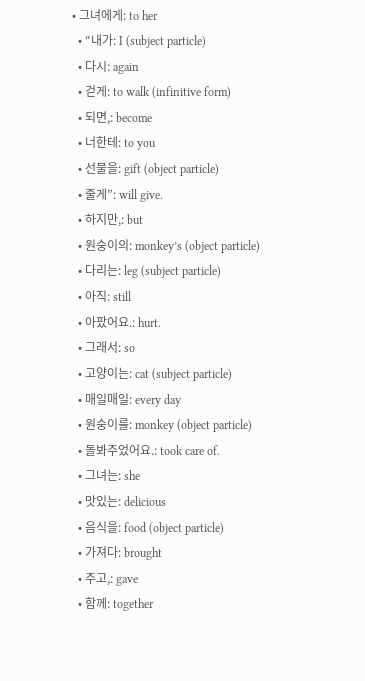• 그녀에게: to her
  • “내가: I (subject particle)
  • 다시: again
  • 걷게: to walk (infinitive form)
  • 되면,: become
  • 너한테: to you
  • 선물을: gift (object particle)
  • 줄게”: will give.
  • 하지만,: but
  • 원숭이의: monkey’s (object particle)
  • 다리는: leg (subject particle)
  • 아직: still
  • 아팠어요.: hurt.
  • 그래서: so
  • 고양이는: cat (subject particle)
  • 매일매일: every day
  • 원숭이를: monkey (object particle)
  • 돌봐주었어요.: took care of.
  • 그녀는: she
  • 맛있는: delicious
  • 음식을: food (object particle)
  • 가져다: brought
  • 주고,: gave
  • 함께: together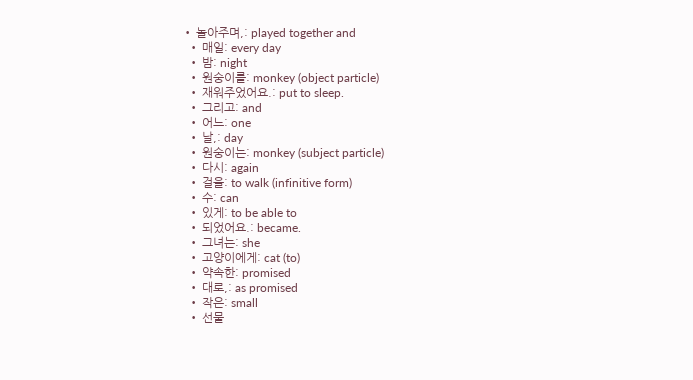• 놀아주며,: played together and
  • 매일: every day
  • 밤: night
  • 원숭이를: monkey (object particle)
  • 재워주었어요.: put to sleep.
  • 그리고: and
  • 어느: one
  • 날,: day
  • 원숭이는: monkey (subject particle)
  • 다시: again
  • 걸을: to walk (infinitive form)
  • 수: can
  • 있게: to be able to
  • 되었어요.: became.
  • 그녀는: she
  • 고양이에게: cat (to)
  • 약속한: promised
  • 대로,: as promised
  • 작은: small
  • 선물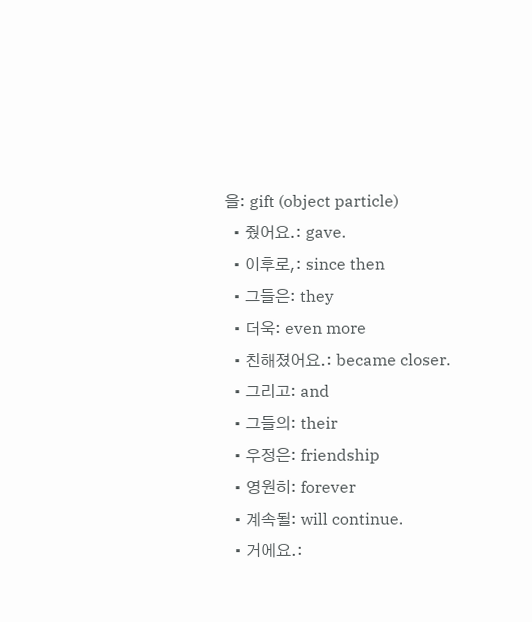을: gift (object particle)
  • 줬어요.: gave.
  • 이후로,: since then
  • 그들은: they
  • 더욱: even more
  • 친해졌어요.: became closer.
  • 그리고: and
  • 그들의: their
  • 우정은: friendship
  • 영원히: forever
  • 계속될: will continue.
  • 거에요.: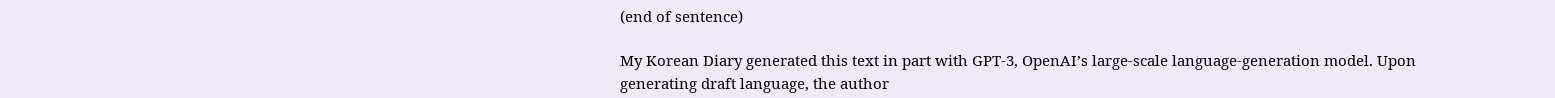(end of sentence)

My Korean Diary generated this text in part with GPT-3, OpenAI’s large-scale language-generation model. Upon generating draft language, the author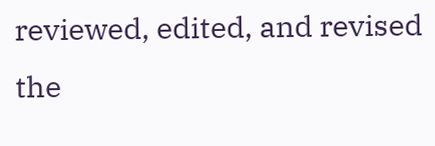reviewed, edited, and revised the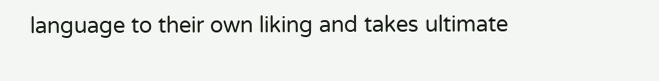language to their own liking and takes ultimate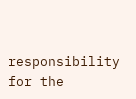responsibility for the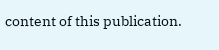content of this publication.